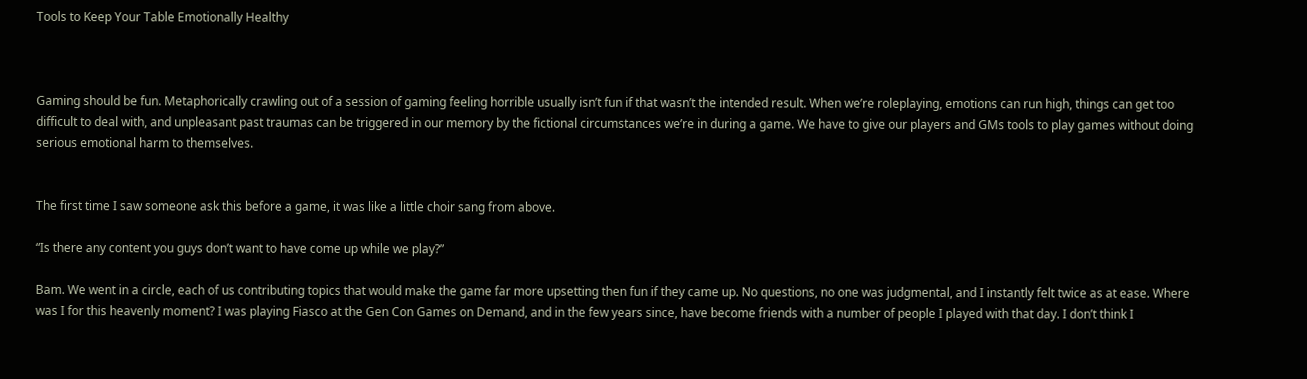Tools to Keep Your Table Emotionally Healthy



Gaming should be fun. Metaphorically crawling out of a session of gaming feeling horrible usually isn’t fun if that wasn’t the intended result. When we’re roleplaying, emotions can run high, things can get too difficult to deal with, and unpleasant past traumas can be triggered in our memory by the fictional circumstances we’re in during a game. We have to give our players and GMs tools to play games without doing serious emotional harm to themselves.


The first time I saw someone ask this before a game, it was like a little choir sang from above.

“Is there any content you guys don’t want to have come up while we play?”

Bam. We went in a circle, each of us contributing topics that would make the game far more upsetting then fun if they came up. No questions, no one was judgmental, and I instantly felt twice as at ease. Where was I for this heavenly moment? I was playing Fiasco at the Gen Con Games on Demand, and in the few years since, have become friends with a number of people I played with that day. I don’t think I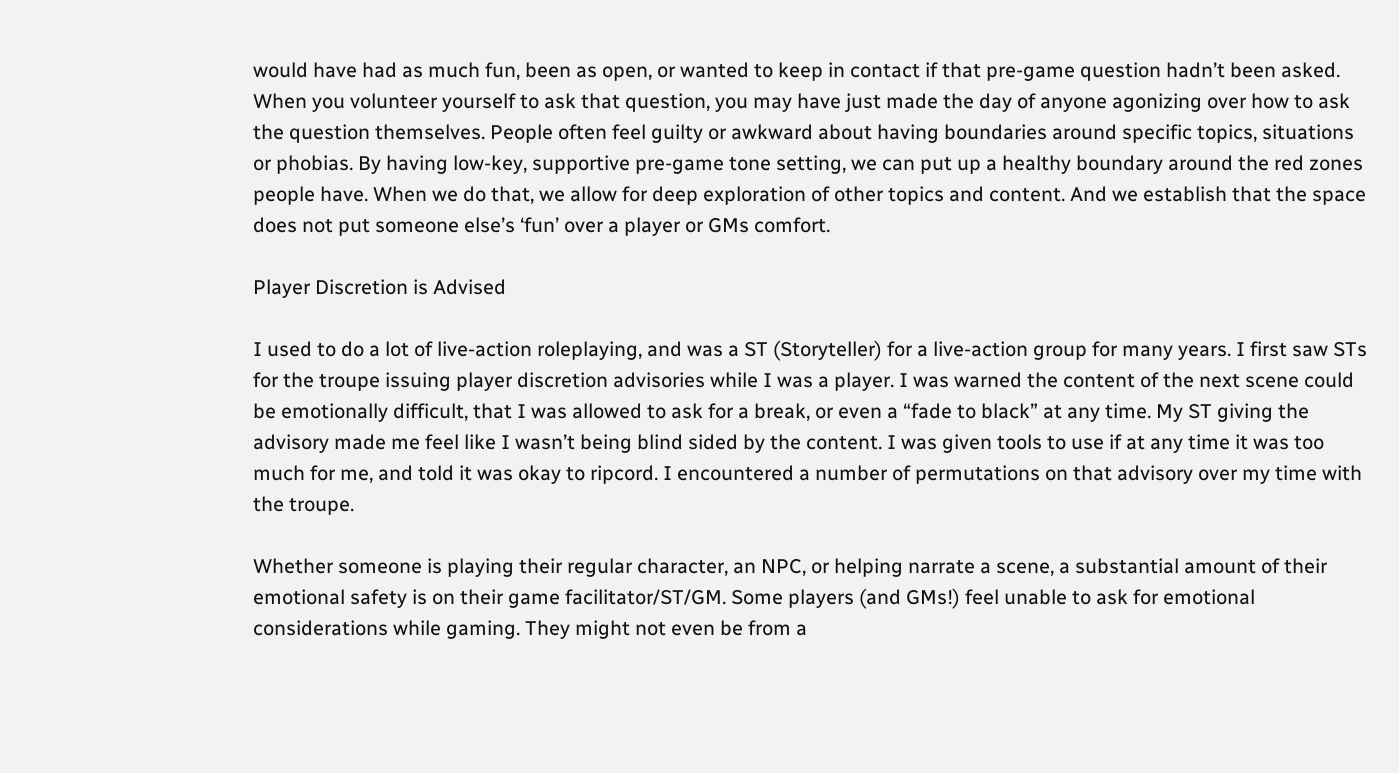would have had as much fun, been as open, or wanted to keep in contact if that pre-game question hadn’t been asked. When you volunteer yourself to ask that question, you may have just made the day of anyone agonizing over how to ask the question themselves. People often feel guilty or awkward about having boundaries around specific topics, situations or phobias. By having low-key, supportive pre-game tone setting, we can put up a healthy boundary around the red zones people have. When we do that, we allow for deep exploration of other topics and content. And we establish that the space does not put someone else’s ‘fun’ over a player or GMs comfort.

Player Discretion is Advised

I used to do a lot of live-action roleplaying, and was a ST (Storyteller) for a live-action group for many years. I first saw STs for the troupe issuing player discretion advisories while I was a player. I was warned the content of the next scene could be emotionally difficult, that I was allowed to ask for a break, or even a “fade to black” at any time. My ST giving the advisory made me feel like I wasn’t being blind sided by the content. I was given tools to use if at any time it was too much for me, and told it was okay to ripcord. I encountered a number of permutations on that advisory over my time with the troupe.

Whether someone is playing their regular character, an NPC, or helping narrate a scene, a substantial amount of their emotional safety is on their game facilitator/ST/GM. Some players (and GMs!) feel unable to ask for emotional considerations while gaming. They might not even be from a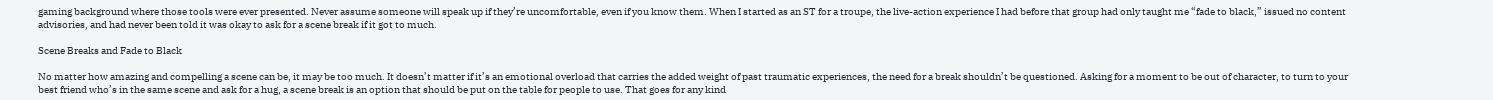gaming background where those tools were ever presented. Never assume someone will speak up if they’re uncomfortable, even if you know them. When I started as an ST for a troupe, the live-action experience I had before that group had only taught me “fade to black,” issued no content advisories, and had never been told it was okay to ask for a scene break if it got to much.

Scene Breaks and Fade to Black

No matter how amazing and compelling a scene can be, it may be too much. It doesn’t matter if it’s an emotional overload that carries the added weight of past traumatic experiences, the need for a break shouldn’t be questioned. Asking for a moment to be out of character, to turn to your best friend who’s in the same scene and ask for a hug, a scene break is an option that should be put on the table for people to use. That goes for any kind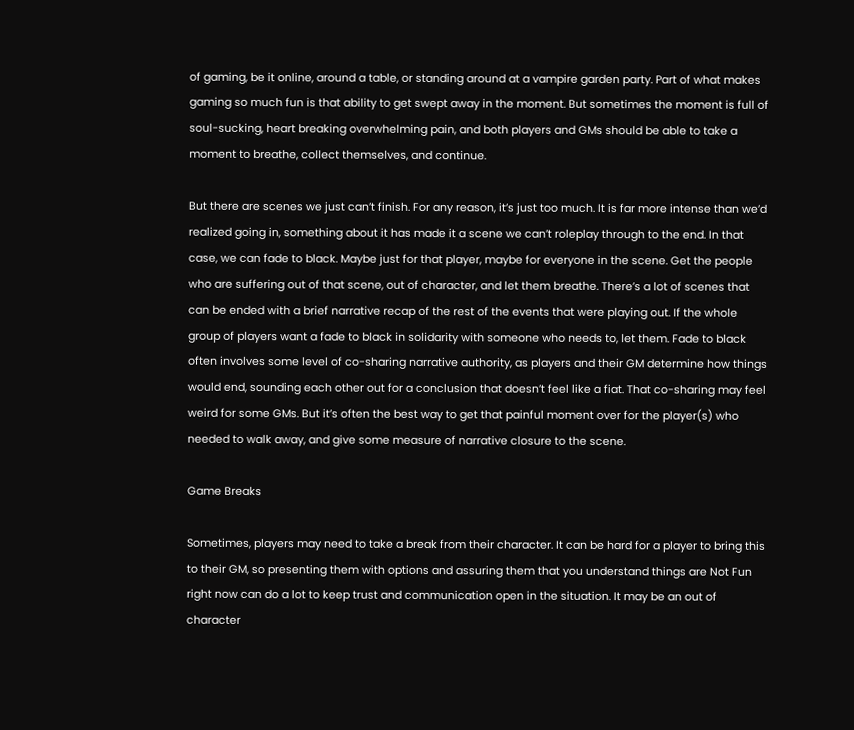of gaming, be it online, around a table, or standing around at a vampire garden party. Part of what makes gaming so much fun is that ability to get swept away in the moment. But sometimes the moment is full of soul-sucking, heart breaking overwhelming pain, and both players and GMs should be able to take a moment to breathe, collect themselves, and continue.

But there are scenes we just can’t finish. For any reason, it’s just too much. It is far more intense than we’d realized going in, something about it has made it a scene we can’t roleplay through to the end. In that case, we can fade to black. Maybe just for that player, maybe for everyone in the scene. Get the people who are suffering out of that scene, out of character, and let them breathe. There’s a lot of scenes that can be ended with a brief narrative recap of the rest of the events that were playing out. If the whole group of players want a fade to black in solidarity with someone who needs to, let them. Fade to black often involves some level of co-sharing narrative authority, as players and their GM determine how things would end, sounding each other out for a conclusion that doesn’t feel like a fiat. That co-sharing may feel weird for some GMs. But it’s often the best way to get that painful moment over for the player(s) who needed to walk away, and give some measure of narrative closure to the scene.

Game Breaks

Sometimes, players may need to take a break from their character. It can be hard for a player to bring this to their GM, so presenting them with options and assuring them that you understand things are Not Fun right now can do a lot to keep trust and communication open in the situation. It may be an out of character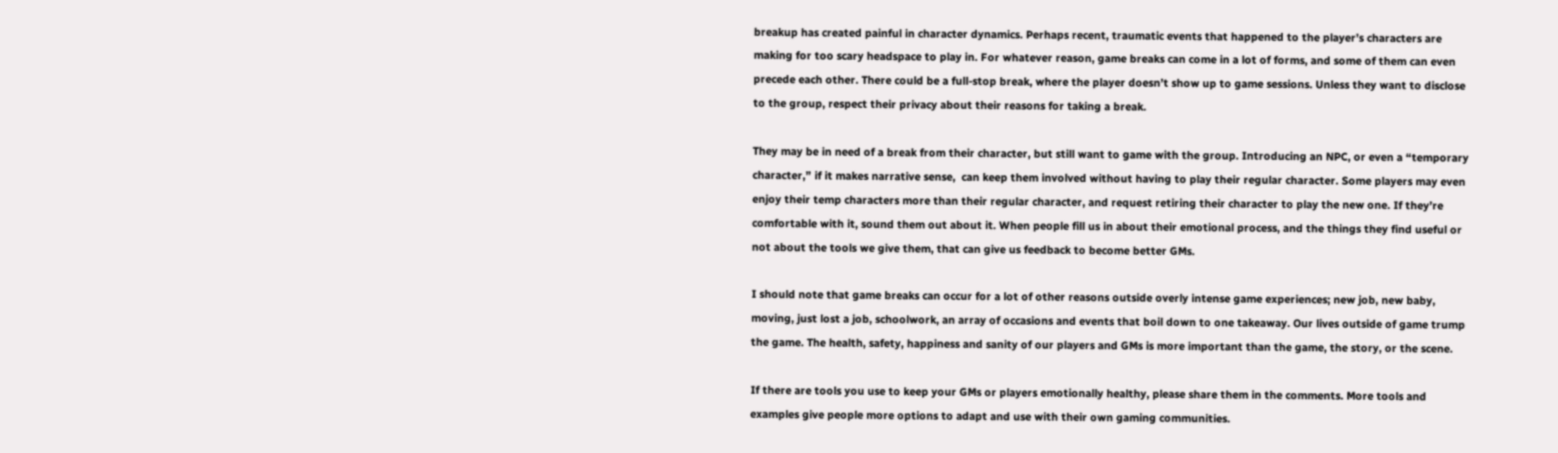breakup has created painful in character dynamics. Perhaps recent, traumatic events that happened to the player’s characters are making for too scary headspace to play in. For whatever reason, game breaks can come in a lot of forms, and some of them can even precede each other. There could be a full-stop break, where the player doesn’t show up to game sessions. Unless they want to disclose to the group, respect their privacy about their reasons for taking a break.

They may be in need of a break from their character, but still want to game with the group. Introducing an NPC, or even a “temporary character,” if it makes narrative sense,  can keep them involved without having to play their regular character. Some players may even enjoy their temp characters more than their regular character, and request retiring their character to play the new one. If they’re comfortable with it, sound them out about it. When people fill us in about their emotional process, and the things they find useful or not about the tools we give them, that can give us feedback to become better GMs.

I should note that game breaks can occur for a lot of other reasons outside overly intense game experiences; new job, new baby, moving, just lost a job, schoolwork, an array of occasions and events that boil down to one takeaway. Our lives outside of game trump the game. The health, safety, happiness and sanity of our players and GMs is more important than the game, the story, or the scene.

If there are tools you use to keep your GMs or players emotionally healthy, please share them in the comments. More tools and examples give people more options to adapt and use with their own gaming communities.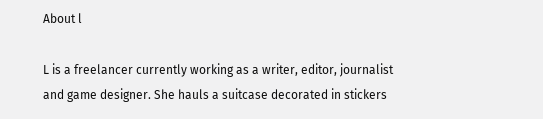About l

L is a freelancer currently working as a writer, editor, journalist and game designer. She hauls a suitcase decorated in stickers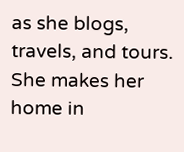as she blogs, travels, and tours. She makes her home in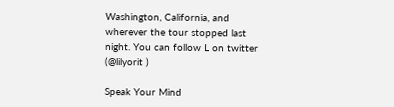Washington, California, and wherever the tour stopped last night. You can follow L on twitter (@lilyorit )

Speak Your Mind